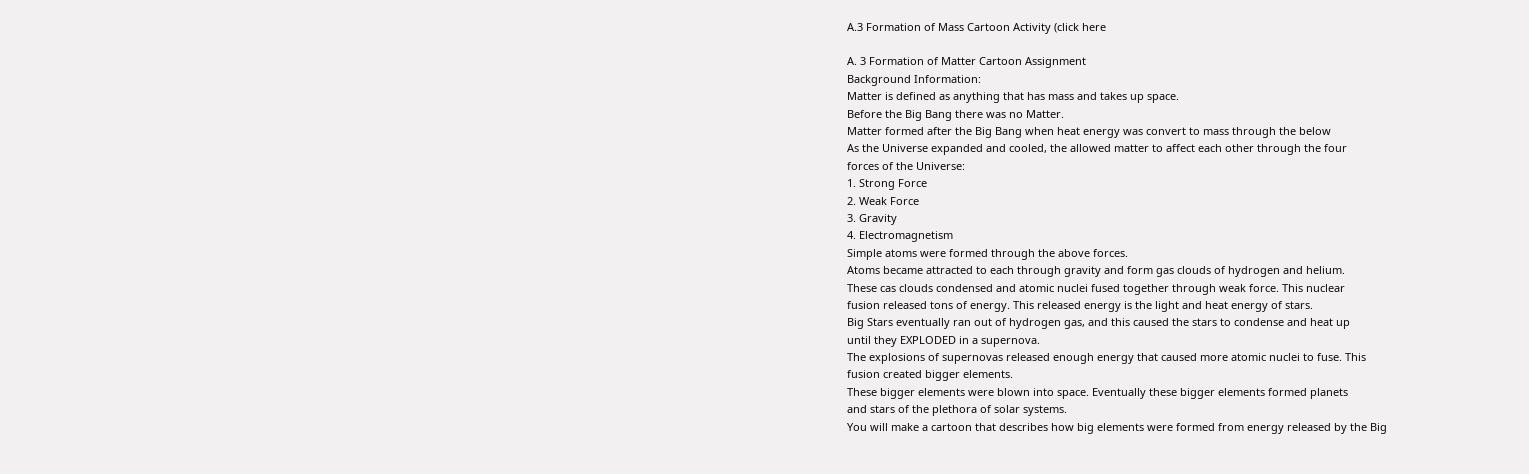A.3 Formation of Mass Cartoon Activity (click here

A. 3 Formation of Matter Cartoon Assignment
Background Information:
Matter is defined as anything that has mass and takes up space.
Before the Big Bang there was no Matter.
Matter formed after the Big Bang when heat energy was convert to mass through the below
As the Universe expanded and cooled, the allowed matter to affect each other through the four
forces of the Universe:
1. Strong Force
2. Weak Force
3. Gravity
4. Electromagnetism
Simple atoms were formed through the above forces.
Atoms became attracted to each through gravity and form gas clouds of hydrogen and helium.
These cas clouds condensed and atomic nuclei fused together through weak force. This nuclear
fusion released tons of energy. This released energy is the light and heat energy of stars.
Big Stars eventually ran out of hydrogen gas, and this caused the stars to condense and heat up
until they EXPLODED in a supernova.
The explosions of supernovas released enough energy that caused more atomic nuclei to fuse. This
fusion created bigger elements.
These bigger elements were blown into space. Eventually these bigger elements formed planets
and stars of the plethora of solar systems.
You will make a cartoon that describes how big elements were formed from energy released by the Big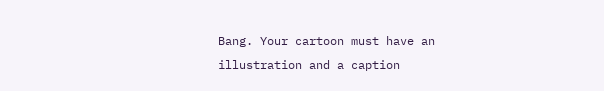Bang. Your cartoon must have an illustration and a caption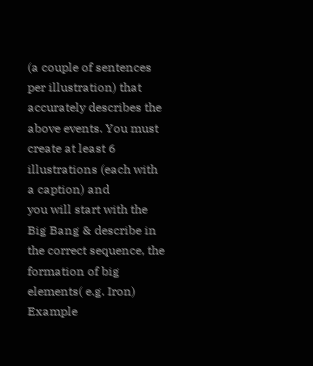(a couple of sentences per illustration) that
accurately describes the above events. You must create at least 6 illustrations (each with a caption) and
you will start with the Big Bang & describe in the correct sequence, the formation of big elements( e.g. Iron)
Example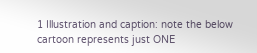1 Illustration and caption: note the below cartoon represents just ONE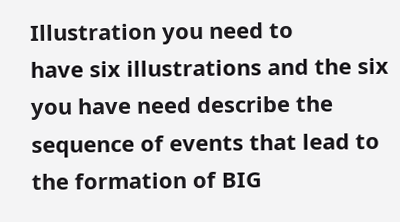Illustration you need to
have six illustrations and the six you have need describe the sequence of events that lead to the formation of BIG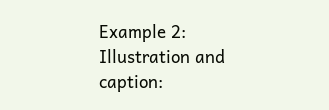Example 2: Illustration and caption: